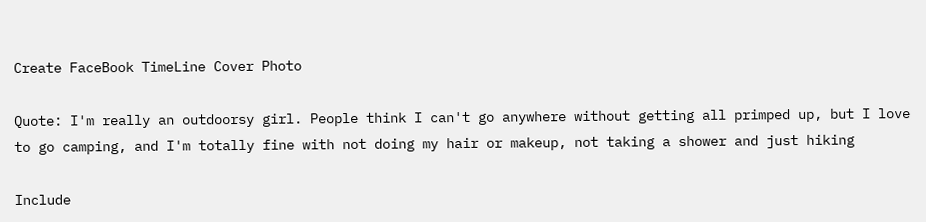Create FaceBook TimeLine Cover Photo

Quote: I'm really an outdoorsy girl. People think I can't go anywhere without getting all primped up, but I love to go camping, and I'm totally fine with not doing my hair or makeup, not taking a shower and just hiking

Include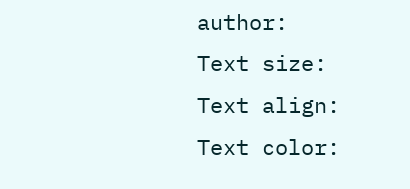author:
Text size:
Text align:
Text color: